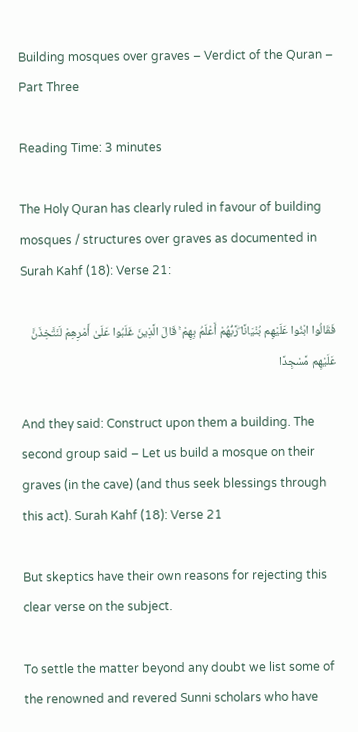Building mosques over graves – Verdict of the Quran – Part Three

Reading Time: 3 minutes

The Holy Quran has clearly ruled in favour of building mosques / structures over graves as documented in Surah Kahf (18): Verse 21:

فَقَالُوا ابْنُوا عَلَيْهِم بُنْيَانًا ۖرَّبُّهُمْ أَعْلَمُ بِهِمْ ۚ قَالَ الَّذِينَ غَلَبُوا عَلَىٰ أَمْرِهِمْ لَنَتَّخِذَنَّ عَلَيْهِم مَّسْجِدًا

And they said: Construct upon them a building. The second group said – Let us build a mosque on their graves (in the cave) (and thus seek blessings through this act). Surah Kahf (18): Verse 21

But skeptics have their own reasons for rejecting this clear verse on the subject.

To settle the matter beyond any doubt we list some of the renowned and revered Sunni scholars who have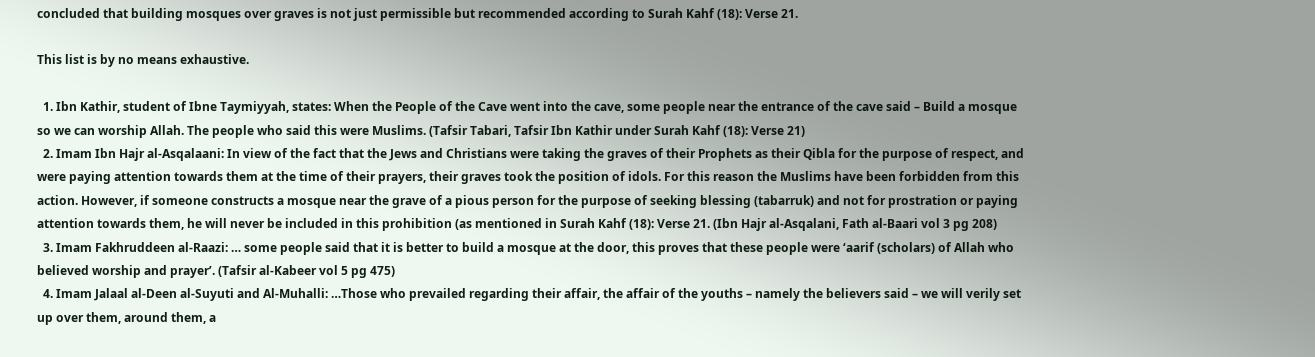concluded that building mosques over graves is not just permissible but recommended according to Surah Kahf (18): Verse 21.

This list is by no means exhaustive.

  1. Ibn Kathir, student of Ibne Taymiyyah, states: When the People of the Cave went into the cave, some people near the entrance of the cave said – Build a mosque so we can worship Allah. The people who said this were Muslims. (Tafsir Tabari, Tafsir Ibn Kathir under Surah Kahf (18): Verse 21)
  2. Imam Ibn Hajr al-Asqalaani: In view of the fact that the Jews and Christians were taking the graves of their Prophets as their Qibla for the purpose of respect, and were paying attention towards them at the time of their prayers, their graves took the position of idols. For this reason the Muslims have been forbidden from this action. However, if someone constructs a mosque near the grave of a pious person for the purpose of seeking blessing (tabarruk) and not for prostration or paying attention towards them, he will never be included in this prohibition (as mentioned in Surah Kahf (18): Verse 21. (Ibn Hajr al-Asqalani, Fath al-Baari vol 3 pg 208)
  3. Imam Fakhruddeen al-Raazi: … some people said that it is better to build a mosque at the door, this proves that these people were ‘aarif (scholars) of Allah who believed worship and prayer’. (Tafsir al-Kabeer vol 5 pg 475)
  4. Imam Jalaal al-Deen al-Suyuti and Al-Muhalli: …Those who prevailed regarding their affair, the affair of the youths – namely the believers said – we will verily set up over them, around them, a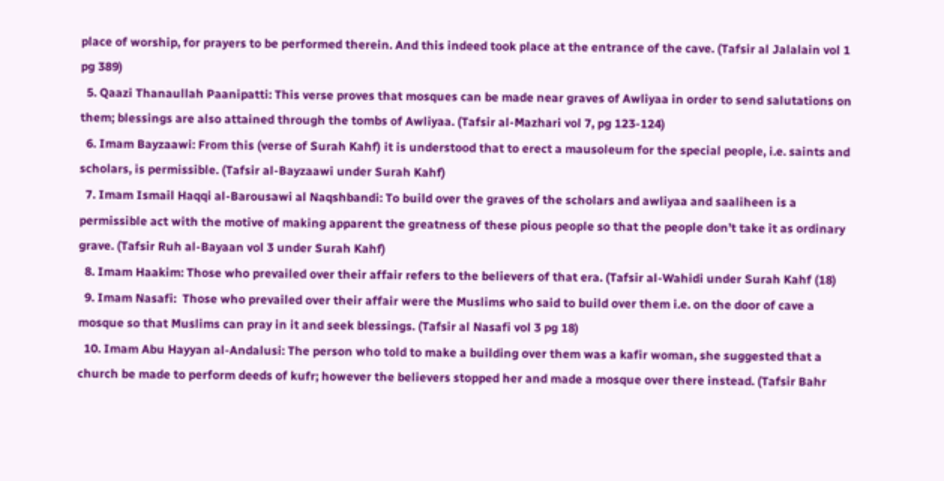place of worship, for prayers to be performed therein. And this indeed took place at the entrance of the cave. (Tafsir al Jalalain vol 1 pg 389)
  5. Qaazi Thanaullah Paanipatti: This verse proves that mosques can be made near graves of Awliyaa in order to send salutations on them; blessings are also attained through the tombs of Awliyaa. (Tafsir al-Mazhari vol 7, pg 123-124)
  6. Imam Bayzaawi: From this (verse of Surah Kahf) it is understood that to erect a mausoleum for the special people, i.e. saints and scholars, is permissible. (Tafsir al-Bayzaawi under Surah Kahf)
  7. Imam Ismail Haqqi al-Barousawi al Naqshbandi: To build over the graves of the scholars and awliyaa and saaliheen is a permissible act with the motive of making apparent the greatness of these pious people so that the people don’t take it as ordinary grave. (Tafsir Ruh al-Bayaan vol 3 under Surah Kahf)
  8. Imam Haakim: Those who prevailed over their affair refers to the believers of that era. (Tafsir al-Wahidi under Surah Kahf (18)
  9. Imam Nasafi:  Those who prevailed over their affair were the Muslims who said to build over them i.e. on the door of cave a mosque so that Muslims can pray in it and seek blessings. (Tafsir al Nasafi vol 3 pg 18)
  10. Imam Abu Hayyan al-Andalusi: The person who told to make a building over them was a kafir woman, she suggested that a church be made to perform deeds of kufr; however the believers stopped her and made a mosque over there instead. (Tafsir Bahr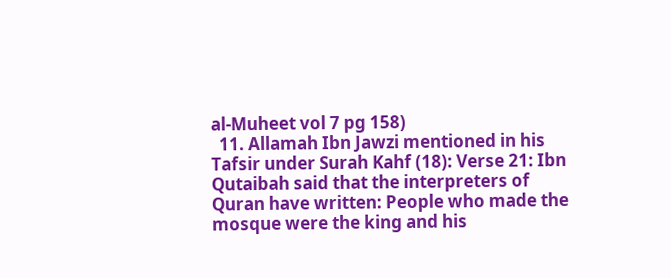al-Muheet vol 7 pg 158)
  11. Allamah Ibn Jawzi mentioned in his Tafsir under Surah Kahf (18): Verse 21: Ibn Qutaibah said that the interpreters of Quran have written: People who made the mosque were the king and his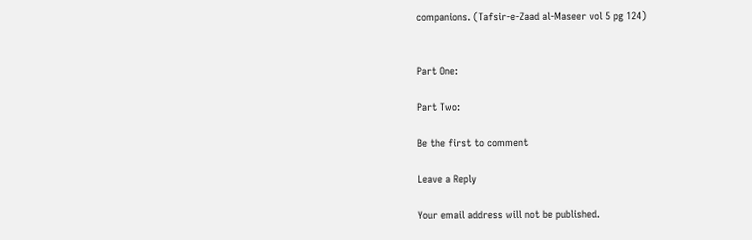companions. (Tafsir-e-Zaad al-Maseer vol 5 pg 124)


Part One:

Part Two:

Be the first to comment

Leave a Reply

Your email address will not be published.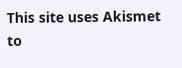This site uses Akismet to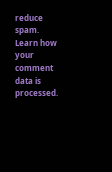reduce spam. Learn how your comment data is processed.